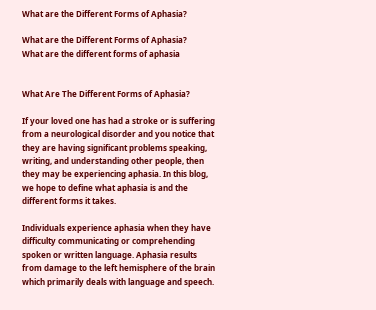What are the Different Forms of Aphasia?

What are the Different Forms of Aphasia?
What are the different forms of aphasia


What Are The Different Forms of Aphasia?

If your loved one has had a stroke or is suffering from a neurological disorder and you notice that they are having significant problems speaking, writing, and understanding other people, then they may be experiencing aphasia. In this blog, we hope to define what aphasia is and the different forms it takes.

Individuals experience aphasia when they have difficulty communicating or comprehending spoken or written language. Aphasia results from damage to the left hemisphere of the brain which primarily deals with language and speech.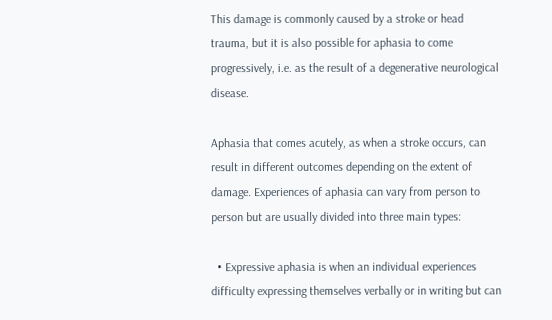This damage is commonly caused by a stroke or head trauma, but it is also possible for aphasia to come progressively, i.e. as the result of a degenerative neurological disease.

Aphasia that comes acutely, as when a stroke occurs, can result in different outcomes depending on the extent of damage. Experiences of aphasia can vary from person to person but are usually divided into three main types:

  • Expressive aphasia is when an individual experiences difficulty expressing themselves verbally or in writing but can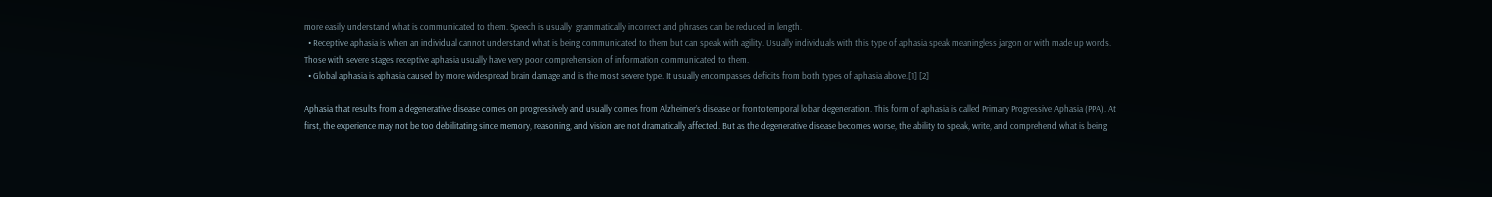more easily understand what is communicated to them. Speech is usually  grammatically incorrect and phrases can be reduced in length.
  • Receptive aphasia is when an individual cannot understand what is being communicated to them but can speak with agility. Usually individuals with this type of aphasia speak meaningless jargon or with made up words. Those with severe stages receptive aphasia usually have very poor comprehension of information communicated to them.
  • Global aphasia is aphasia caused by more widespread brain damage and is the most severe type. It usually encompasses deficits from both types of aphasia above.[1] [2]

Aphasia that results from a degenerative disease comes on progressively and usually comes from Alzheimer’s disease or frontotemporal lobar degeneration. This form of aphasia is called Primary Progressive Aphasia (PPA). At first, the experience may not be too debilitating since memory, reasoning, and vision are not dramatically affected. But as the degenerative disease becomes worse, the ability to speak, write, and comprehend what is being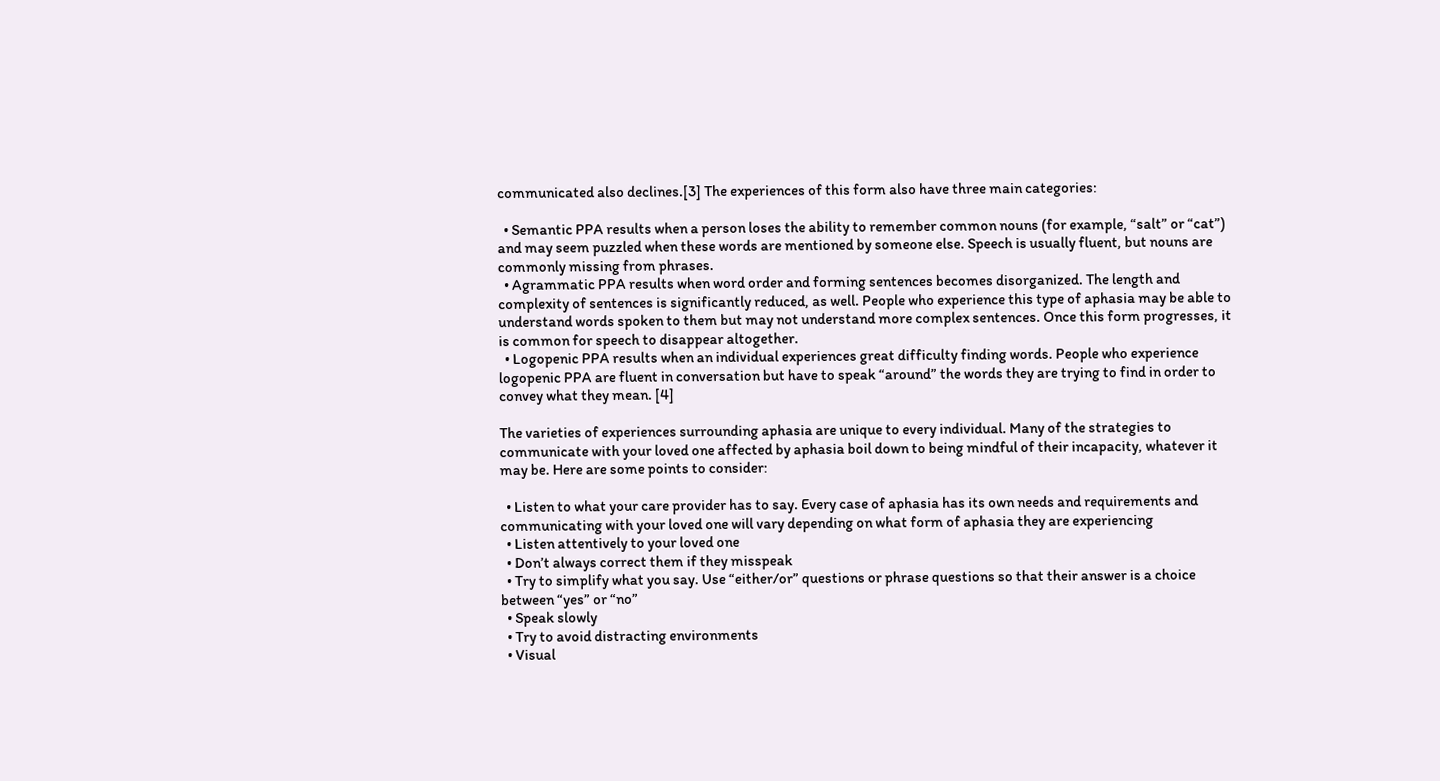communicated also declines.[3] The experiences of this form also have three main categories:

  • Semantic PPA results when a person loses the ability to remember common nouns (for example, “salt” or “cat”) and may seem puzzled when these words are mentioned by someone else. Speech is usually fluent, but nouns are commonly missing from phrases.
  • Agrammatic PPA results when word order and forming sentences becomes disorganized. The length and complexity of sentences is significantly reduced, as well. People who experience this type of aphasia may be able to understand words spoken to them but may not understand more complex sentences. Once this form progresses, it is common for speech to disappear altogether.
  • Logopenic PPA results when an individual experiences great difficulty finding words. People who experience logopenic PPA are fluent in conversation but have to speak “around” the words they are trying to find in order to convey what they mean. [4]

The varieties of experiences surrounding aphasia are unique to every individual. Many of the strategies to communicate with your loved one affected by aphasia boil down to being mindful of their incapacity, whatever it may be. Here are some points to consider:

  • Listen to what your care provider has to say. Every case of aphasia has its own needs and requirements and communicating with your loved one will vary depending on what form of aphasia they are experiencing
  • Listen attentively to your loved one
  • Don’t always correct them if they misspeak
  • Try to simplify what you say. Use “either/or” questions or phrase questions so that their answer is a choice between “yes” or “no”
  • Speak slowly
  • Try to avoid distracting environments
  • Visual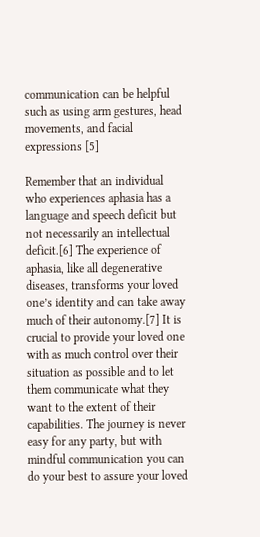communication can be helpful such as using arm gestures, head movements, and facial expressions [5]

Remember that an individual who experiences aphasia has a language and speech deficit but not necessarily an intellectual deficit.[6] The experience of aphasia, like all degenerative diseases, transforms your loved one’s identity and can take away much of their autonomy.[7] It is crucial to provide your loved one with as much control over their situation as possible and to let them communicate what they want to the extent of their capabilities. The journey is never easy for any party, but with mindful communication you can do your best to assure your loved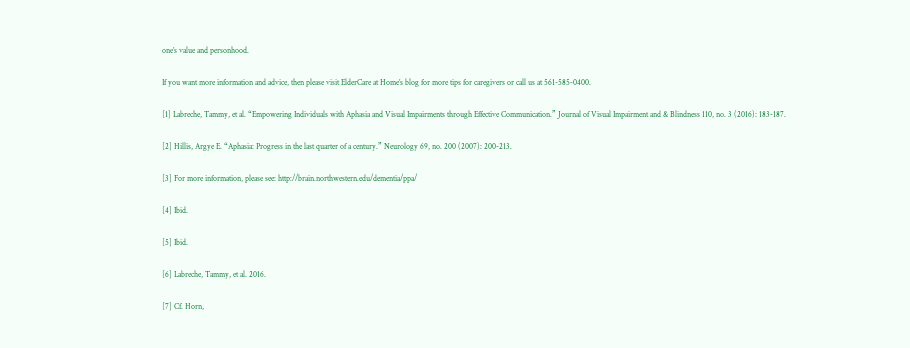one’s value and personhood.

If you want more information and advice, then please visit ElderCare at Home’s blog for more tips for caregivers or call us at 561-585-0400.

[1] Labreche, Tammy, et al. “Empowering Individuals with Aphasia and Visual Impairments through Effective Communication.” Journal of Visual Impairment and & Blindness 110, no. 3 (2016): 183-187.

[2] Hillis, Argye E. “Aphasia: Progress in the last quarter of a century.” Neurology 69, no. 200 (2007): 200-213.

[3] For more information, please see: http://brain.northwestern.edu/dementia/ppa/

[4] Ibid.

[5] Ibid.

[6] Labreche, Tammy, et al. 2016.

[7] Cf. Horn,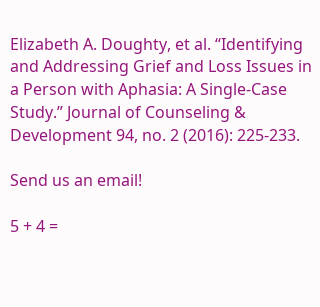Elizabeth A. Doughty, et al. “Identifying and Addressing Grief and Loss Issues in a Person with Aphasia: A Single-Case Study.” Journal of Counseling & Development 94, no. 2 (2016): 225-233.

Send us an email!

5 + 4 =